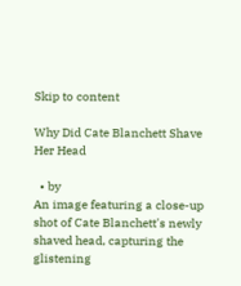Skip to content

Why Did Cate Blanchett Shave Her Head

  • by
An image featuring a close-up shot of Cate Blanchett's newly shaved head, capturing the glistening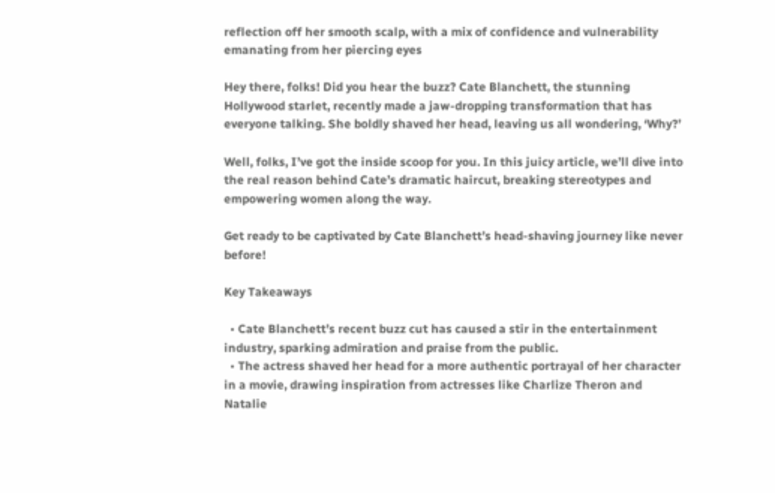reflection off her smooth scalp, with a mix of confidence and vulnerability emanating from her piercing eyes

Hey there, folks! Did you hear the buzz? Cate Blanchett, the stunning Hollywood starlet, recently made a jaw-dropping transformation that has everyone talking. She boldly shaved her head, leaving us all wondering, ‘Why?’

Well, folks, I’ve got the inside scoop for you. In this juicy article, we’ll dive into the real reason behind Cate’s dramatic haircut, breaking stereotypes and empowering women along the way.

Get ready to be captivated by Cate Blanchett’s head-shaving journey like never before!

Key Takeaways

  • Cate Blanchett’s recent buzz cut has caused a stir in the entertainment industry, sparking admiration and praise from the public.
  • The actress shaved her head for a more authentic portrayal of her character in a movie, drawing inspiration from actresses like Charlize Theron and Natalie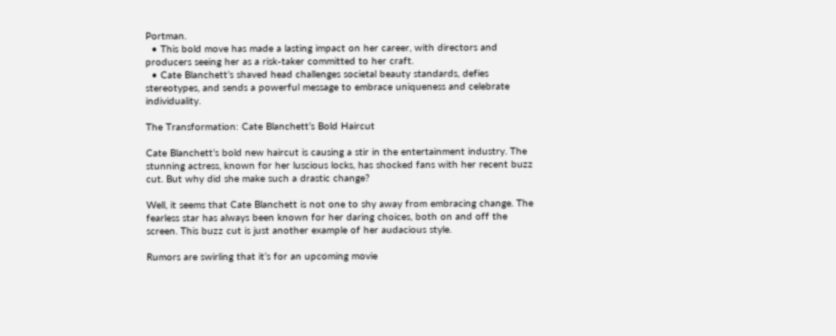Portman.
  • This bold move has made a lasting impact on her career, with directors and producers seeing her as a risk-taker committed to her craft.
  • Cate Blanchett’s shaved head challenges societal beauty standards, defies stereotypes, and sends a powerful message to embrace uniqueness and celebrate individuality.

The Transformation: Cate Blanchett’s Bold Haircut

Cate Blanchett’s bold new haircut is causing a stir in the entertainment industry. The stunning actress, known for her luscious locks, has shocked fans with her recent buzz cut. But why did she make such a drastic change?

Well, it seems that Cate Blanchett is not one to shy away from embracing change. The fearless star has always been known for her daring choices, both on and off the screen. This buzz cut is just another example of her audacious style.

Rumors are swirling that it’s for an upcoming movie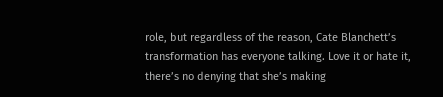role, but regardless of the reason, Cate Blanchett’s transformation has everyone talking. Love it or hate it, there’s no denying that she’s making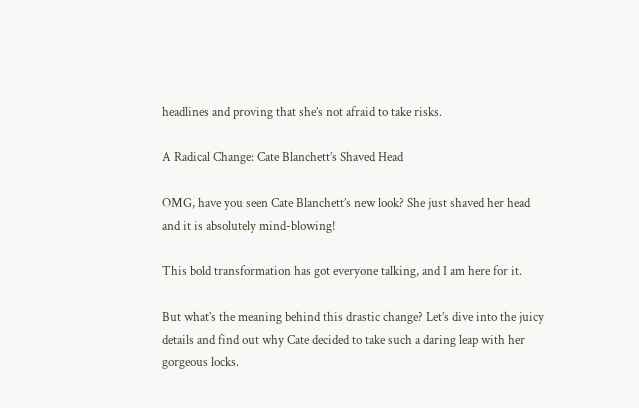headlines and proving that she’s not afraid to take risks.

A Radical Change: Cate Blanchett’s Shaved Head

OMG, have you seen Cate Blanchett’s new look? She just shaved her head and it is absolutely mind-blowing!

This bold transformation has got everyone talking, and I am here for it.

But what’s the meaning behind this drastic change? Let’s dive into the juicy details and find out why Cate decided to take such a daring leap with her gorgeous locks.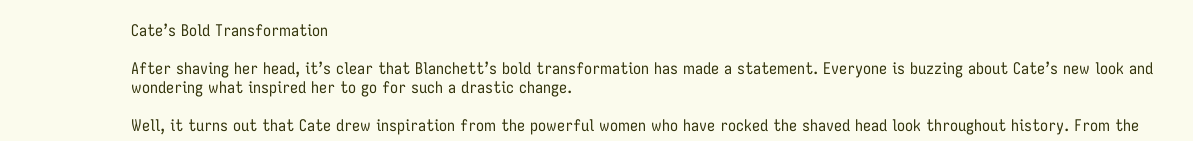Cate’s Bold Transformation

After shaving her head, it’s clear that Blanchett’s bold transformation has made a statement. Everyone is buzzing about Cate’s new look and wondering what inspired her to go for such a drastic change.

Well, it turns out that Cate drew inspiration from the powerful women who have rocked the shaved head look throughout history. From the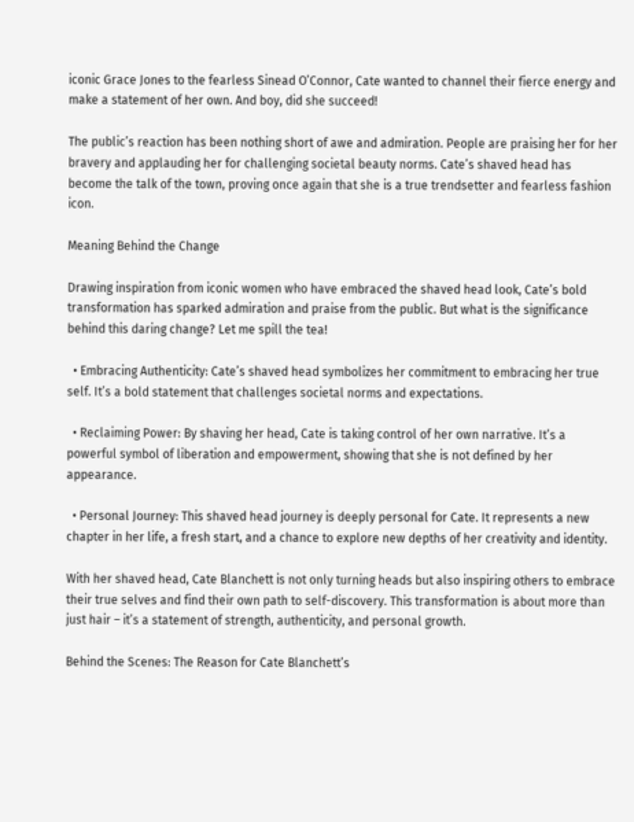iconic Grace Jones to the fearless Sinead O’Connor, Cate wanted to channel their fierce energy and make a statement of her own. And boy, did she succeed!

The public’s reaction has been nothing short of awe and admiration. People are praising her for her bravery and applauding her for challenging societal beauty norms. Cate’s shaved head has become the talk of the town, proving once again that she is a true trendsetter and fearless fashion icon.

Meaning Behind the Change

Drawing inspiration from iconic women who have embraced the shaved head look, Cate’s bold transformation has sparked admiration and praise from the public. But what is the significance behind this daring change? Let me spill the tea!

  • Embracing Authenticity: Cate’s shaved head symbolizes her commitment to embracing her true self. It’s a bold statement that challenges societal norms and expectations.

  • Reclaiming Power: By shaving her head, Cate is taking control of her own narrative. It’s a powerful symbol of liberation and empowerment, showing that she is not defined by her appearance.

  • Personal Journey: This shaved head journey is deeply personal for Cate. It represents a new chapter in her life, a fresh start, and a chance to explore new depths of her creativity and identity.

With her shaved head, Cate Blanchett is not only turning heads but also inspiring others to embrace their true selves and find their own path to self-discovery. This transformation is about more than just hair – it’s a statement of strength, authenticity, and personal growth.

Behind the Scenes: The Reason for Cate Blanchett’s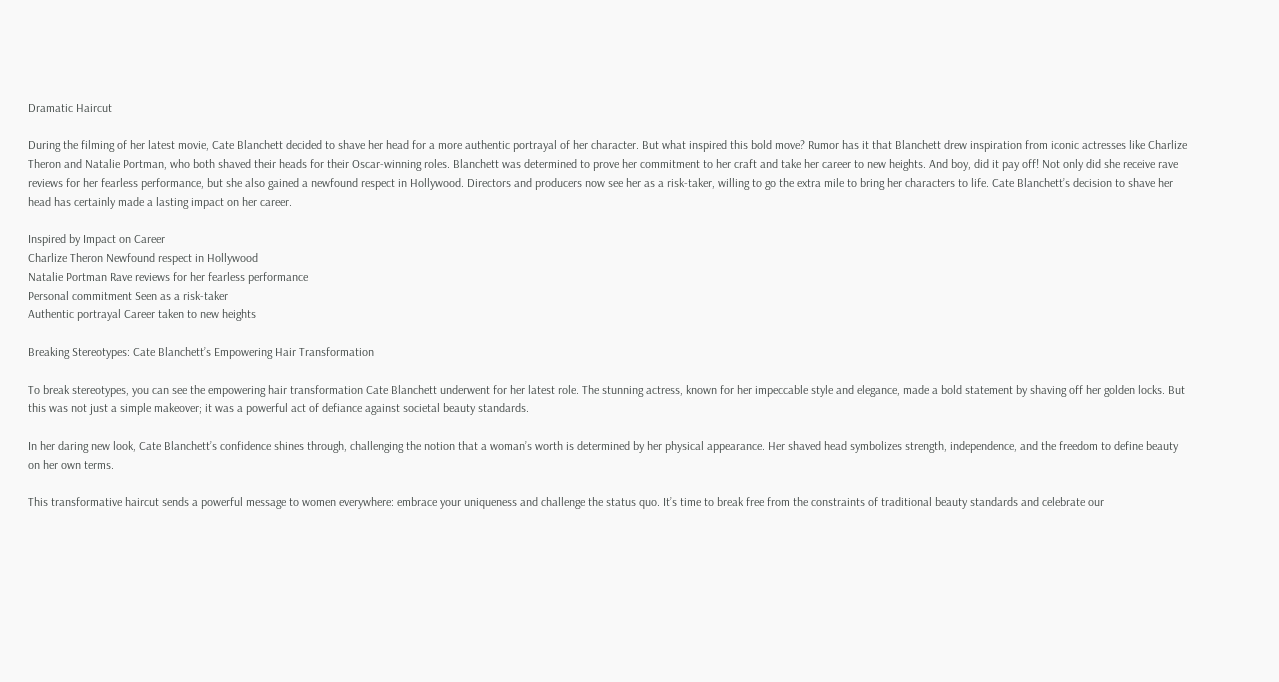Dramatic Haircut

During the filming of her latest movie, Cate Blanchett decided to shave her head for a more authentic portrayal of her character. But what inspired this bold move? Rumor has it that Blanchett drew inspiration from iconic actresses like Charlize Theron and Natalie Portman, who both shaved their heads for their Oscar-winning roles. Blanchett was determined to prove her commitment to her craft and take her career to new heights. And boy, did it pay off! Not only did she receive rave reviews for her fearless performance, but she also gained a newfound respect in Hollywood. Directors and producers now see her as a risk-taker, willing to go the extra mile to bring her characters to life. Cate Blanchett’s decision to shave her head has certainly made a lasting impact on her career.

Inspired by Impact on Career
Charlize Theron Newfound respect in Hollywood
Natalie Portman Rave reviews for her fearless performance
Personal commitment Seen as a risk-taker
Authentic portrayal Career taken to new heights

Breaking Stereotypes: Cate Blanchett’s Empowering Hair Transformation

To break stereotypes, you can see the empowering hair transformation Cate Blanchett underwent for her latest role. The stunning actress, known for her impeccable style and elegance, made a bold statement by shaving off her golden locks. But this was not just a simple makeover; it was a powerful act of defiance against societal beauty standards.

In her daring new look, Cate Blanchett’s confidence shines through, challenging the notion that a woman’s worth is determined by her physical appearance. Her shaved head symbolizes strength, independence, and the freedom to define beauty on her own terms.

This transformative haircut sends a powerful message to women everywhere: embrace your uniqueness and challenge the status quo. It’s time to break free from the constraints of traditional beauty standards and celebrate our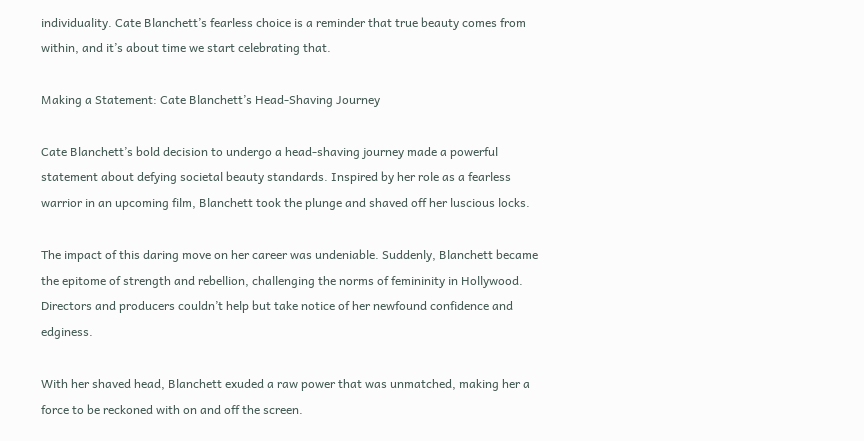individuality. Cate Blanchett’s fearless choice is a reminder that true beauty comes from within, and it’s about time we start celebrating that.

Making a Statement: Cate Blanchett’s Head-Shaving Journey

Cate Blanchett’s bold decision to undergo a head-shaving journey made a powerful statement about defying societal beauty standards. Inspired by her role as a fearless warrior in an upcoming film, Blanchett took the plunge and shaved off her luscious locks.

The impact of this daring move on her career was undeniable. Suddenly, Blanchett became the epitome of strength and rebellion, challenging the norms of femininity in Hollywood. Directors and producers couldn’t help but take notice of her newfound confidence and edginess.

With her shaved head, Blanchett exuded a raw power that was unmatched, making her a force to be reckoned with on and off the screen.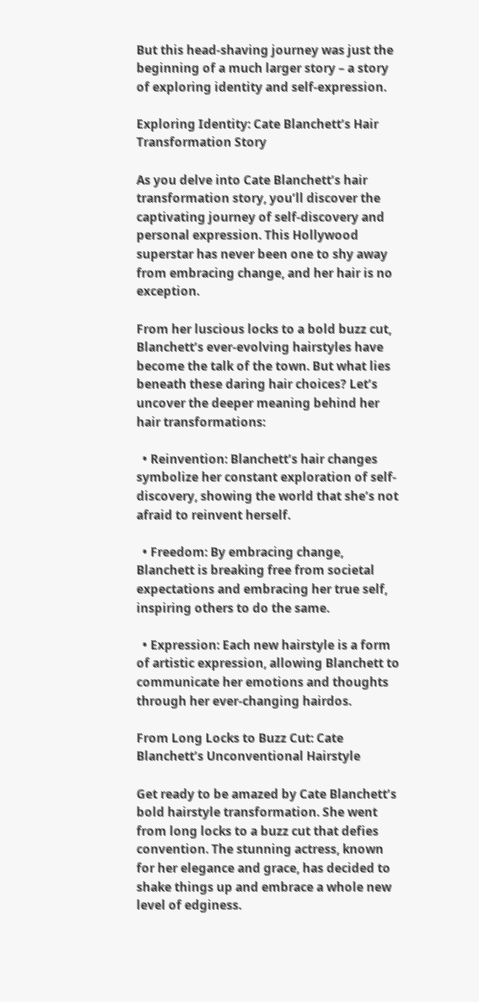But this head-shaving journey was just the beginning of a much larger story – a story of exploring identity and self-expression.

Exploring Identity: Cate Blanchett’s Hair Transformation Story

As you delve into Cate Blanchett’s hair transformation story, you’ll discover the captivating journey of self-discovery and personal expression. This Hollywood superstar has never been one to shy away from embracing change, and her hair is no exception.

From her luscious locks to a bold buzz cut, Blanchett’s ever-evolving hairstyles have become the talk of the town. But what lies beneath these daring hair choices? Let’s uncover the deeper meaning behind her hair transformations:

  • Reinvention: Blanchett’s hair changes symbolize her constant exploration of self-discovery, showing the world that she’s not afraid to reinvent herself.

  • Freedom: By embracing change, Blanchett is breaking free from societal expectations and embracing her true self, inspiring others to do the same.

  • Expression: Each new hairstyle is a form of artistic expression, allowing Blanchett to communicate her emotions and thoughts through her ever-changing hairdos.

From Long Locks to Buzz Cut: Cate Blanchett’s Unconventional Hairstyle

Get ready to be amazed by Cate Blanchett’s bold hairstyle transformation. She went from long locks to a buzz cut that defies convention. The stunning actress, known for her elegance and grace, has decided to shake things up and embrace a whole new level of edginess.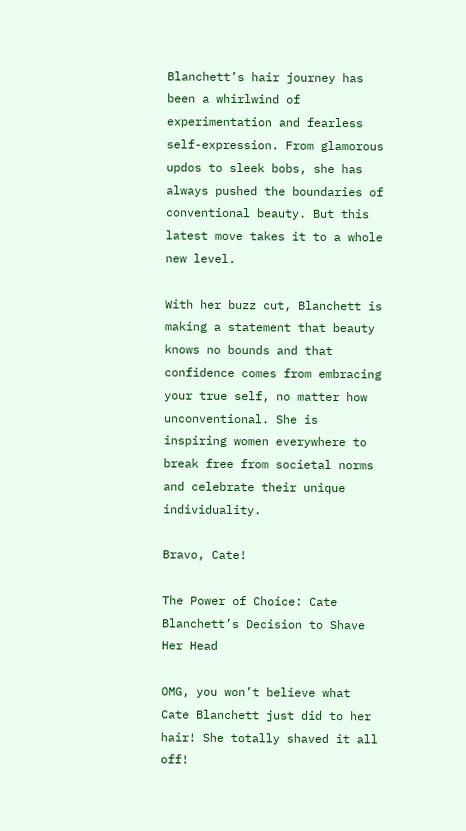Blanchett’s hair journey has been a whirlwind of experimentation and fearless self-expression. From glamorous updos to sleek bobs, she has always pushed the boundaries of conventional beauty. But this latest move takes it to a whole new level.

With her buzz cut, Blanchett is making a statement that beauty knows no bounds and that confidence comes from embracing your true self, no matter how unconventional. She is inspiring women everywhere to break free from societal norms and celebrate their unique individuality.

Bravo, Cate!

The Power of Choice: Cate Blanchett’s Decision to Shave Her Head

OMG, you won’t believe what Cate Blanchett just did to her hair! She totally shaved it all off!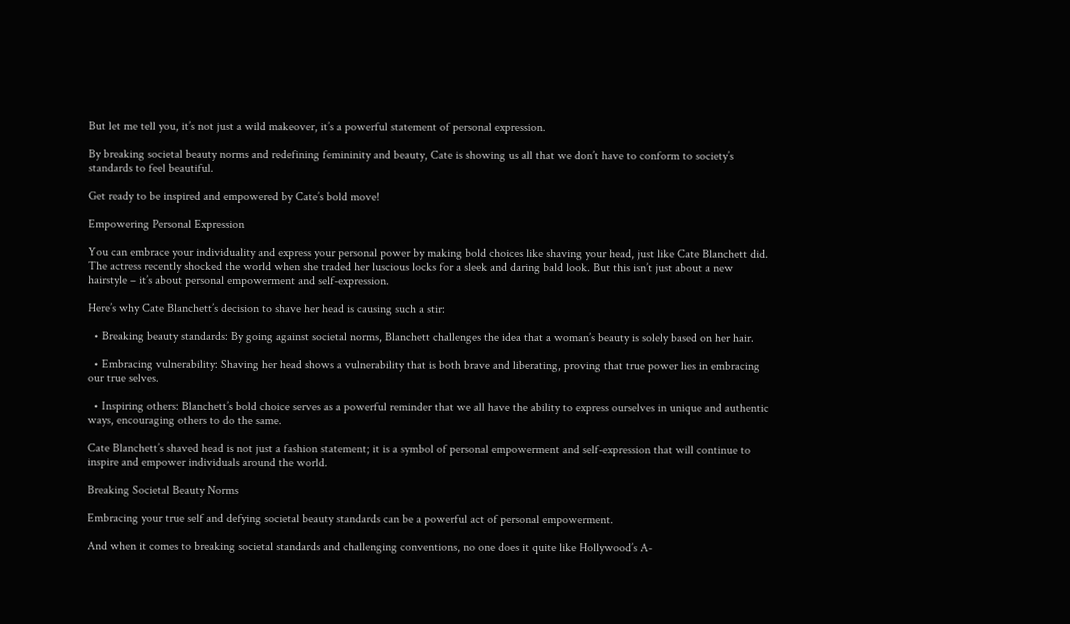But let me tell you, it’s not just a wild makeover, it’s a powerful statement of personal expression.

By breaking societal beauty norms and redefining femininity and beauty, Cate is showing us all that we don’t have to conform to society’s standards to feel beautiful.

Get ready to be inspired and empowered by Cate’s bold move!

Empowering Personal Expression

You can embrace your individuality and express your personal power by making bold choices like shaving your head, just like Cate Blanchett did. The actress recently shocked the world when she traded her luscious locks for a sleek and daring bald look. But this isn’t just about a new hairstyle – it’s about personal empowerment and self-expression.

Here’s why Cate Blanchett’s decision to shave her head is causing such a stir:

  • Breaking beauty standards: By going against societal norms, Blanchett challenges the idea that a woman’s beauty is solely based on her hair.

  • Embracing vulnerability: Shaving her head shows a vulnerability that is both brave and liberating, proving that true power lies in embracing our true selves.

  • Inspiring others: Blanchett’s bold choice serves as a powerful reminder that we all have the ability to express ourselves in unique and authentic ways, encouraging others to do the same.

Cate Blanchett’s shaved head is not just a fashion statement; it is a symbol of personal empowerment and self-expression that will continue to inspire and empower individuals around the world.

Breaking Societal Beauty Norms

Embracing your true self and defying societal beauty standards can be a powerful act of personal empowerment.

And when it comes to breaking societal standards and challenging conventions, no one does it quite like Hollywood’s A-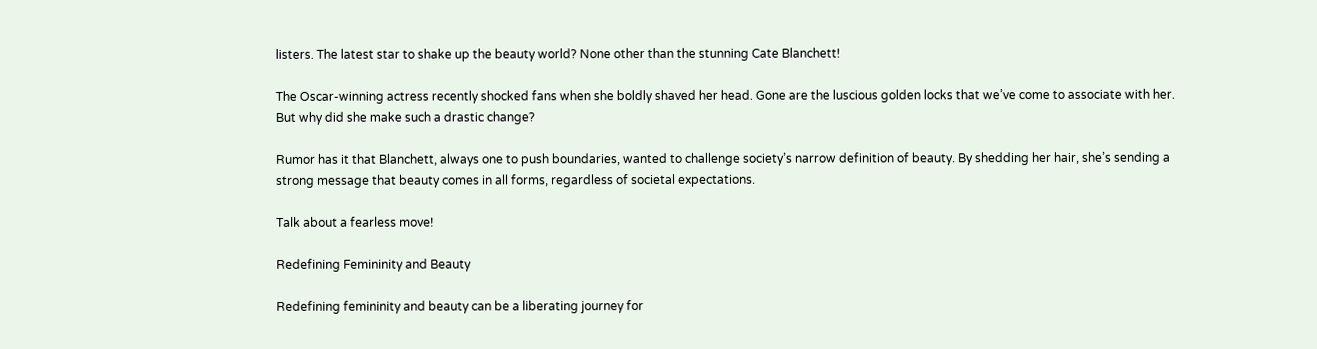listers. The latest star to shake up the beauty world? None other than the stunning Cate Blanchett!

The Oscar-winning actress recently shocked fans when she boldly shaved her head. Gone are the luscious golden locks that we’ve come to associate with her. But why did she make such a drastic change?

Rumor has it that Blanchett, always one to push boundaries, wanted to challenge society’s narrow definition of beauty. By shedding her hair, she’s sending a strong message that beauty comes in all forms, regardless of societal expectations.

Talk about a fearless move!

Redefining Femininity and Beauty

Redefining femininity and beauty can be a liberating journey for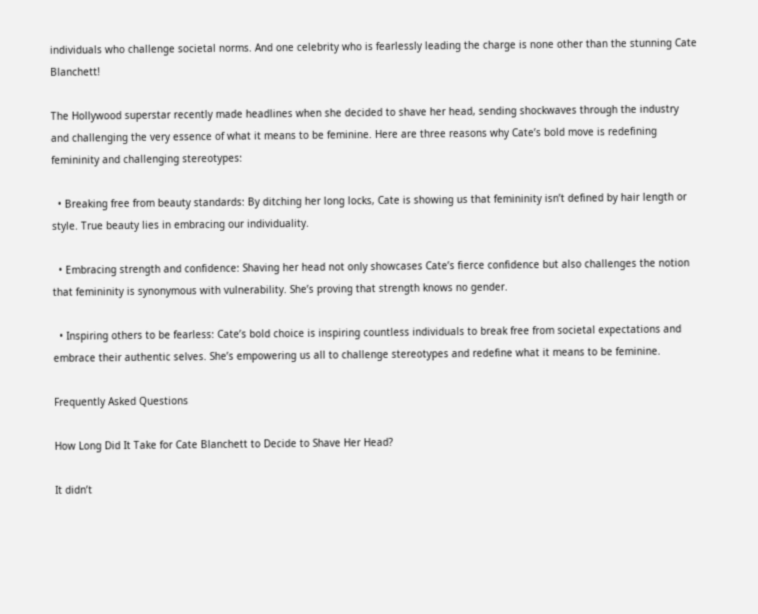individuals who challenge societal norms. And one celebrity who is fearlessly leading the charge is none other than the stunning Cate Blanchett!

The Hollywood superstar recently made headlines when she decided to shave her head, sending shockwaves through the industry and challenging the very essence of what it means to be feminine. Here are three reasons why Cate’s bold move is redefining femininity and challenging stereotypes:

  • Breaking free from beauty standards: By ditching her long locks, Cate is showing us that femininity isn’t defined by hair length or style. True beauty lies in embracing our individuality.

  • Embracing strength and confidence: Shaving her head not only showcases Cate’s fierce confidence but also challenges the notion that femininity is synonymous with vulnerability. She’s proving that strength knows no gender.

  • Inspiring others to be fearless: Cate’s bold choice is inspiring countless individuals to break free from societal expectations and embrace their authentic selves. She’s empowering us all to challenge stereotypes and redefine what it means to be feminine.

Frequently Asked Questions

How Long Did It Take for Cate Blanchett to Decide to Shave Her Head?

It didn’t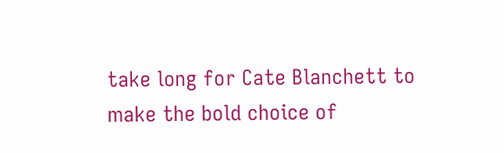take long for Cate Blanchett to make the bold choice of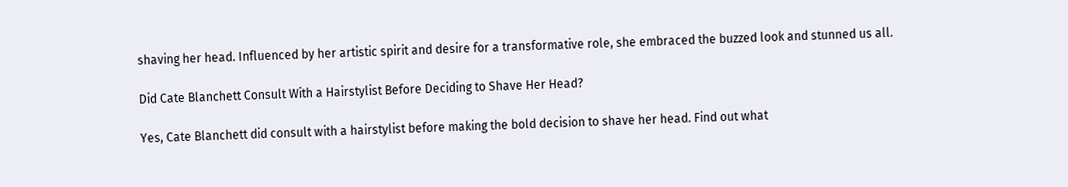shaving her head. Influenced by her artistic spirit and desire for a transformative role, she embraced the buzzed look and stunned us all.

Did Cate Blanchett Consult With a Hairstylist Before Deciding to Shave Her Head?

Yes, Cate Blanchett did consult with a hairstylist before making the bold decision to shave her head. Find out what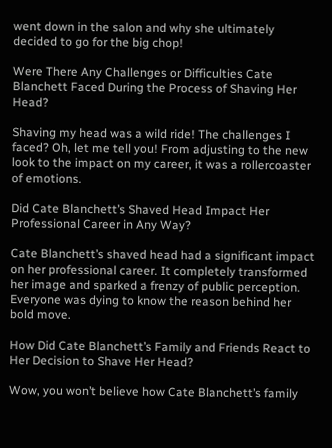went down in the salon and why she ultimately decided to go for the big chop!

Were There Any Challenges or Difficulties Cate Blanchett Faced During the Process of Shaving Her Head?

Shaving my head was a wild ride! The challenges I faced? Oh, let me tell you! From adjusting to the new look to the impact on my career, it was a rollercoaster of emotions.

Did Cate Blanchett’s Shaved Head Impact Her Professional Career in Any Way?

Cate Blanchett’s shaved head had a significant impact on her professional career. It completely transformed her image and sparked a frenzy of public perception. Everyone was dying to know the reason behind her bold move.

How Did Cate Blanchett’s Family and Friends React to Her Decision to Shave Her Head?

Wow, you won’t believe how Cate Blanchett’s family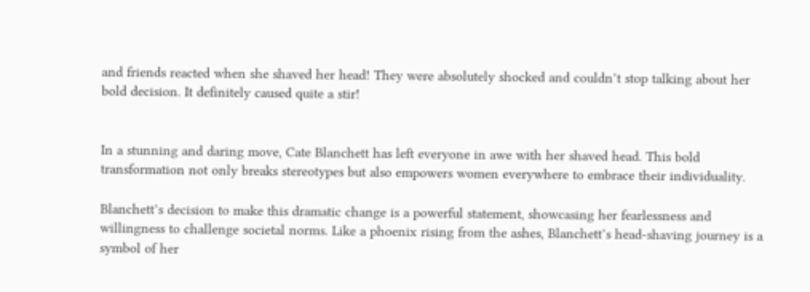and friends reacted when she shaved her head! They were absolutely shocked and couldn’t stop talking about her bold decision. It definitely caused quite a stir!


In a stunning and daring move, Cate Blanchett has left everyone in awe with her shaved head. This bold transformation not only breaks stereotypes but also empowers women everywhere to embrace their individuality.

Blanchett’s decision to make this dramatic change is a powerful statement, showcasing her fearlessness and willingness to challenge societal norms. Like a phoenix rising from the ashes, Blanchett’s head-shaving journey is a symbol of her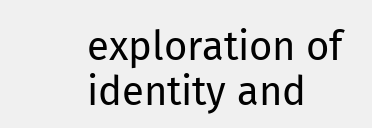exploration of identity and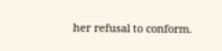her refusal to conform.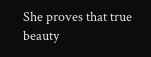She proves that true beauty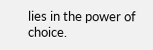lies in the power of choice.